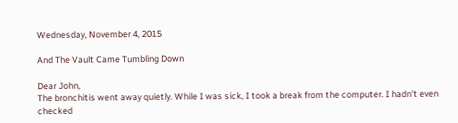Wednesday, November 4, 2015

And The Vault Came Tumbling Down

Dear John,
The bronchitis went away quietly. While I was sick, I took a break from the computer. I hadn't even checked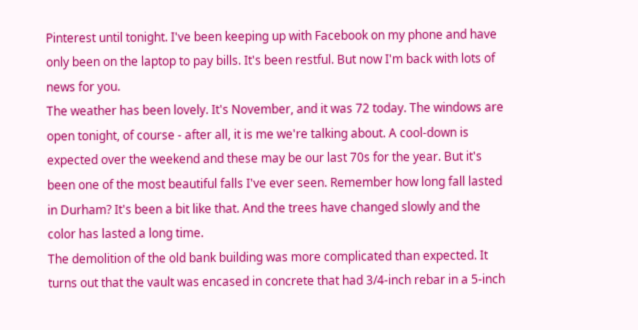Pinterest until tonight. I've been keeping up with Facebook on my phone and have only been on the laptop to pay bills. It's been restful. But now I'm back with lots of news for you.
The weather has been lovely. It's November, and it was 72 today. The windows are open tonight, of course - after all, it is me we're talking about. A cool-down is expected over the weekend and these may be our last 70s for the year. But it's been one of the most beautiful falls I've ever seen. Remember how long fall lasted in Durham? It's been a bit like that. And the trees have changed slowly and the color has lasted a long time.
The demolition of the old bank building was more complicated than expected. It turns out that the vault was encased in concrete that had 3/4-inch rebar in a 5-inch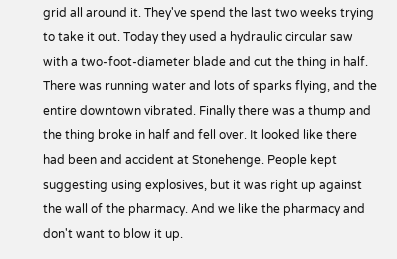grid all around it. They've spend the last two weeks trying to take it out. Today they used a hydraulic circular saw with a two-foot-diameter blade and cut the thing in half. There was running water and lots of sparks flying, and the entire downtown vibrated. Finally there was a thump and the thing broke in half and fell over. It looked like there had been and accident at Stonehenge. People kept suggesting using explosives, but it was right up against the wall of the pharmacy. And we like the pharmacy and don't want to blow it up.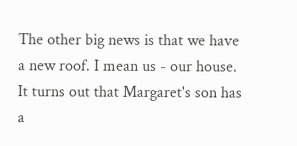The other big news is that we have a new roof. I mean us - our house. It turns out that Margaret's son has a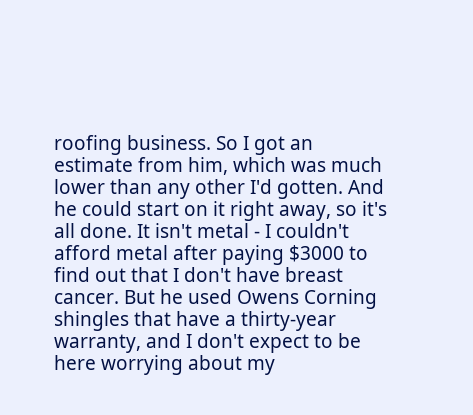roofing business. So I got an estimate from him, which was much lower than any other I'd gotten. And he could start on it right away, so it's all done. It isn't metal - I couldn't afford metal after paying $3000 to find out that I don't have breast cancer. But he used Owens Corning shingles that have a thirty-year warranty, and I don't expect to be here worrying about my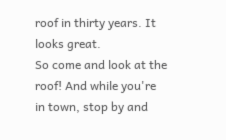roof in thirty years. It looks great.
So come and look at the roof! And while you're in town, stop by and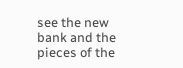see the new bank and the pieces of the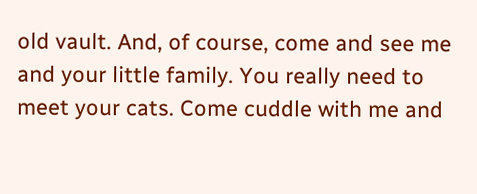old vault. And, of course, come and see me and your little family. You really need to meet your cats. Come cuddle with me and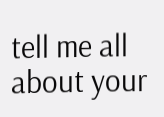tell me all about your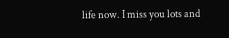life now. I miss you lots and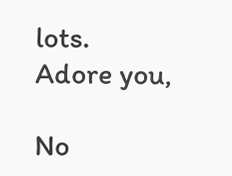lots.
Adore you,

No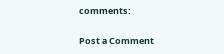comments:

Post a Comment